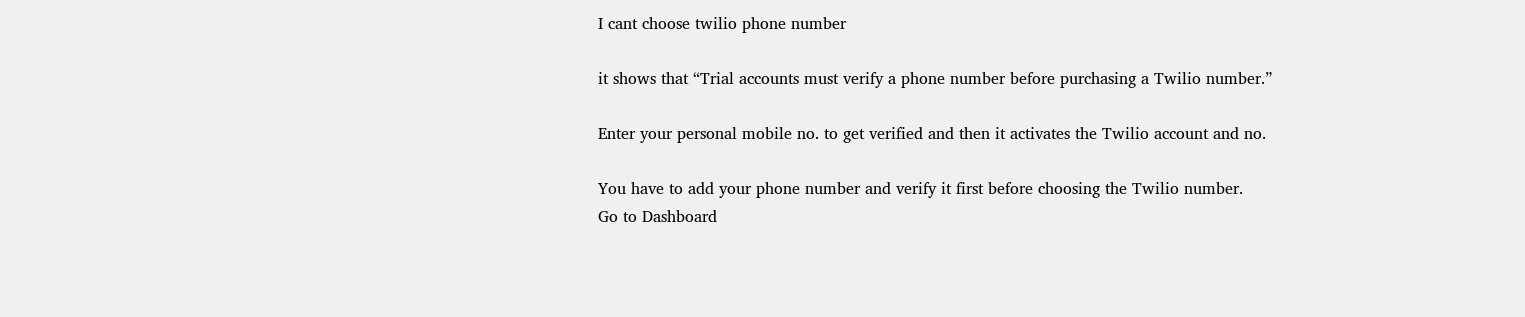I cant choose twilio phone number

it shows that “Trial accounts must verify a phone number before purchasing a Twilio number.”

Enter your personal mobile no. to get verified and then it activates the Twilio account and no.

You have to add your phone number and verify it first before choosing the Twilio number.
Go to Dashboard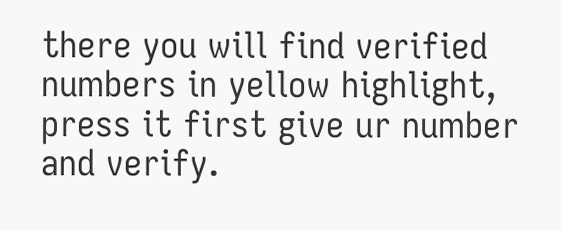there you will find verified numbers in yellow highlight, press it first give ur number and verify.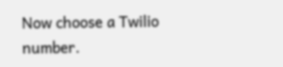Now choose a Twilio number.